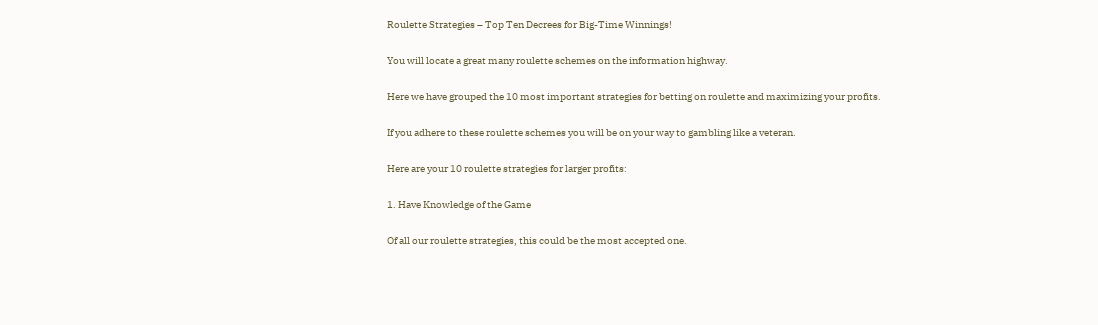Roulette Strategies – Top Ten Decrees for Big-Time Winnings!

You will locate a great many roulette schemes on the information highway.

Here we have grouped the 10 most important strategies for betting on roulette and maximizing your profits.

If you adhere to these roulette schemes you will be on your way to gambling like a veteran.

Here are your 10 roulette strategies for larger profits:

1. Have Knowledge of the Game

Of all our roulette strategies, this could be the most accepted one.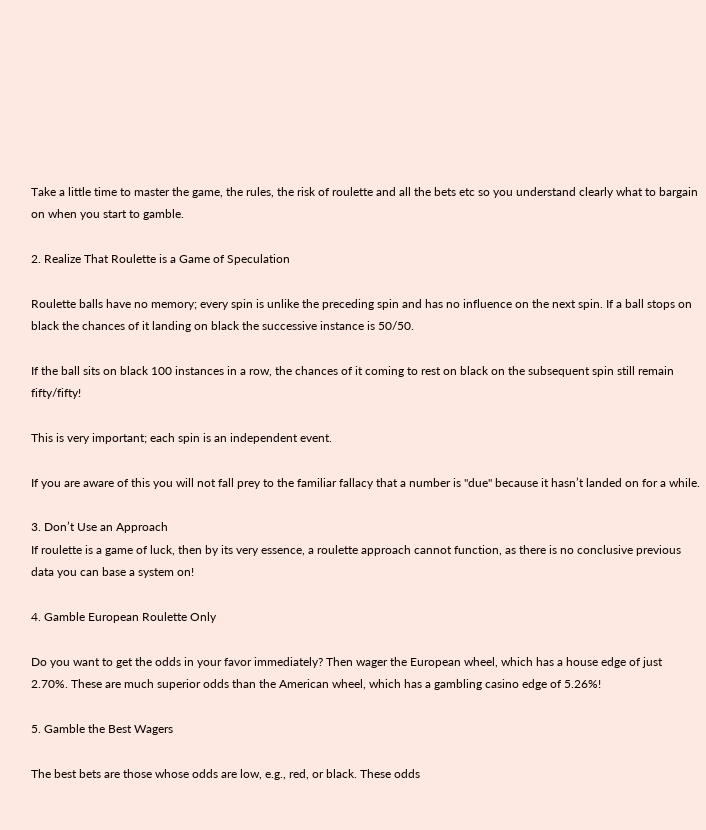Take a little time to master the game, the rules, the risk of roulette and all the bets etc so you understand clearly what to bargain on when you start to gamble.

2. Realize That Roulette is a Game of Speculation

Roulette balls have no memory; every spin is unlike the preceding spin and has no influence on the next spin. If a ball stops on black the chances of it landing on black the successive instance is 50/50.

If the ball sits on black 100 instances in a row, the chances of it coming to rest on black on the subsequent spin still remain fifty/fifty!

This is very important; each spin is an independent event.

If you are aware of this you will not fall prey to the familiar fallacy that a number is "due" because it hasn’t landed on for a while.

3. Don’t Use an Approach
If roulette is a game of luck, then by its very essence, a roulette approach cannot function, as there is no conclusive previous data you can base a system on!

4. Gamble European Roulette Only

Do you want to get the odds in your favor immediately? Then wager the European wheel, which has a house edge of just 2.70%. These are much superior odds than the American wheel, which has a gambling casino edge of 5.26%!

5. Gamble the Best Wagers

The best bets are those whose odds are low, e.g., red, or black. These odds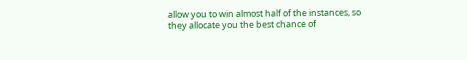allow you to win almost half of the instances, so they allocate you the best chance of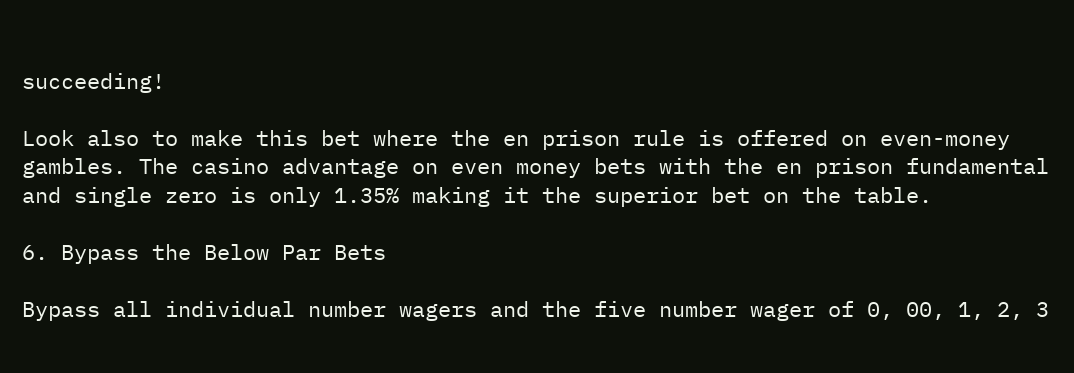succeeding!

Look also to make this bet where the en prison rule is offered on even-money gambles. The casino advantage on even money bets with the en prison fundamental and single zero is only 1.35% making it the superior bet on the table.

6. Bypass the Below Par Bets

Bypass all individual number wagers and the five number wager of 0, 00, 1, 2, 3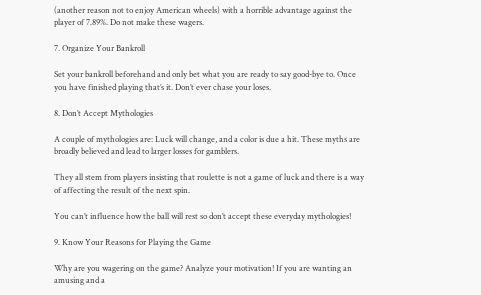(another reason not to enjoy American wheels) with a horrible advantage against the player of 7.89%. Do not make these wagers.

7. Organize Your Bankroll

Set your bankroll beforehand and only bet what you are ready to say good-bye to. Once you have finished playing that’s it. Don’t ever chase your loses.

8. Don’t Accept Mythologies

A couple of mythologies are: Luck will change, and a color is due a hit. These myths are broadly believed and lead to larger losses for gamblers.

They all stem from players insisting that roulette is not a game of luck and there is a way of affecting the result of the next spin.

You can’t influence how the ball will rest so don’t accept these everyday mythologies!

9. Know Your Reasons for Playing the Game

Why are you wagering on the game? Analyze your motivation! If you are wanting an amusing and a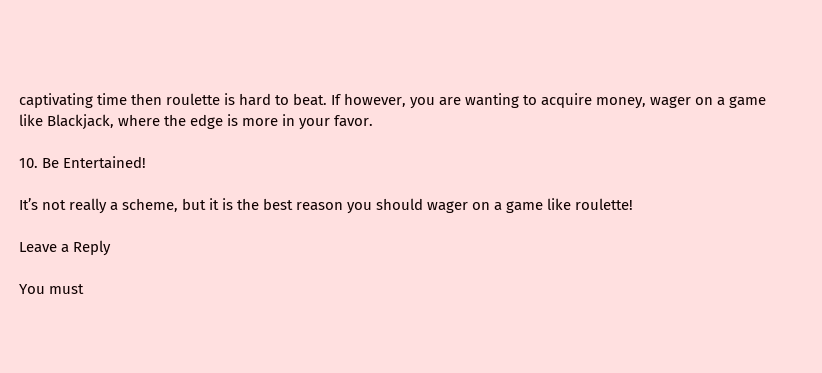captivating time then roulette is hard to beat. If however, you are wanting to acquire money, wager on a game like Blackjack, where the edge is more in your favor.

10. Be Entertained!

It’s not really a scheme, but it is the best reason you should wager on a game like roulette!

Leave a Reply

You must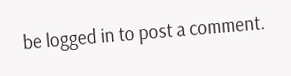be logged in to post a comment.